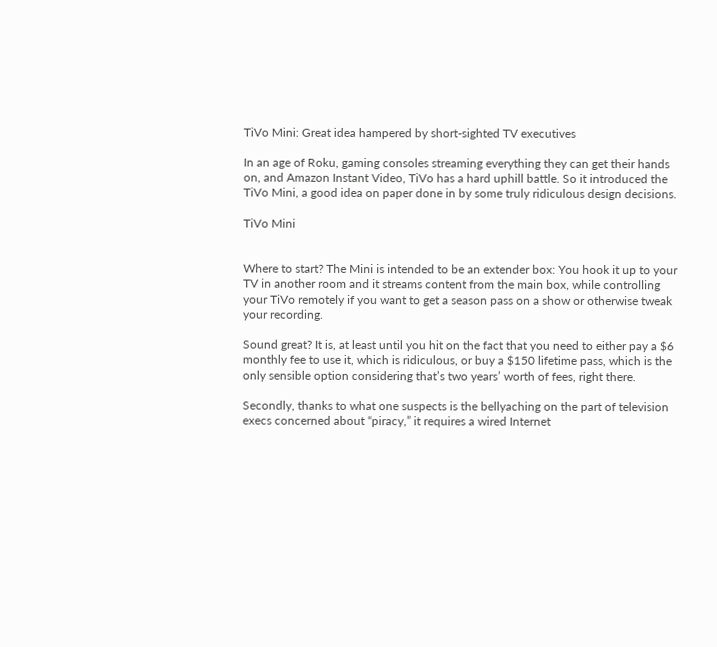TiVo Mini: Great idea hampered by short-sighted TV executives

In an age of Roku, gaming consoles streaming everything they can get their hands on, and Amazon Instant Video, TiVo has a hard uphill battle. So it introduced the TiVo Mini, a good idea on paper done in by some truly ridiculous design decisions.

TiVo Mini


Where to start? The Mini is intended to be an extender box: You hook it up to your TV in another room and it streams content from the main box, while controlling your TiVo remotely if you want to get a season pass on a show or otherwise tweak your recording.

Sound great? It is, at least until you hit on the fact that you need to either pay a $6 monthly fee to use it, which is ridiculous, or buy a $150 lifetime pass, which is the only sensible option considering that’s two years’ worth of fees, right there.

Secondly, thanks to what one suspects is the bellyaching on the part of television execs concerned about “piracy,” it requires a wired Internet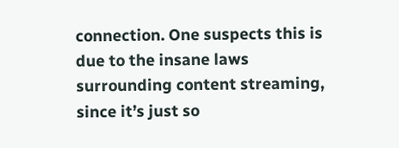connection. One suspects this is due to the insane laws surrounding content streaming, since it’s just so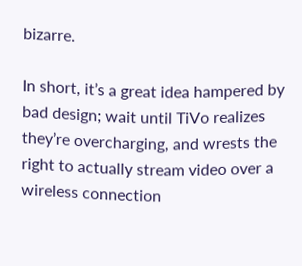bizarre.

In short, it’s a great idea hampered by bad design; wait until TiVo realizes they’re overcharging, and wrests the right to actually stream video over a wireless connection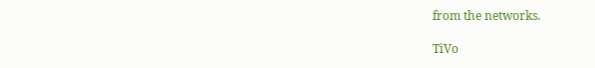from the networks.

TiVo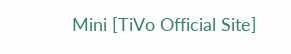Mini [TiVo Official Site]